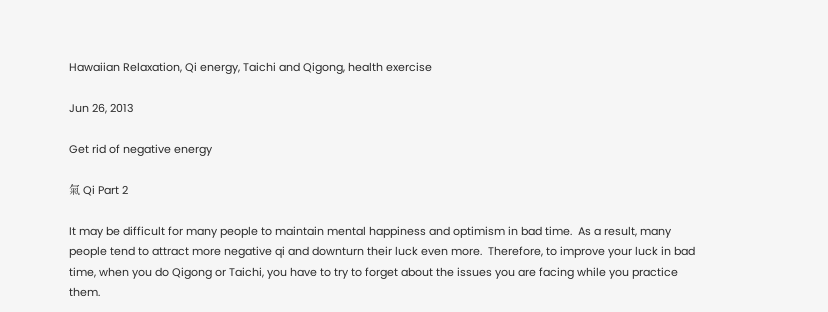Hawaiian Relaxation, Qi energy, Taichi and Qigong, health exercise

Jun 26, 2013

Get rid of negative energy

氣 Qi Part 2

It may be difficult for many people to maintain mental happiness and optimism in bad time.  As a result, many people tend to attract more negative qi and downturn their luck even more.  Therefore, to improve your luck in bad time, when you do Qigong or Taichi, you have to try to forget about the issues you are facing while you practice them.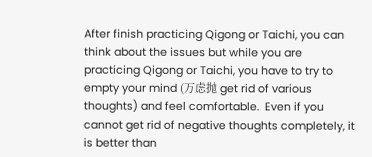After finish practicing Qigong or Taichi, you can think about the issues but while you are practicing Qigong or Taichi, you have to try to empty your mind (万虑抛 get rid of various thoughts) and feel comfortable.  Even if you cannot get rid of negative thoughts completely, it is better than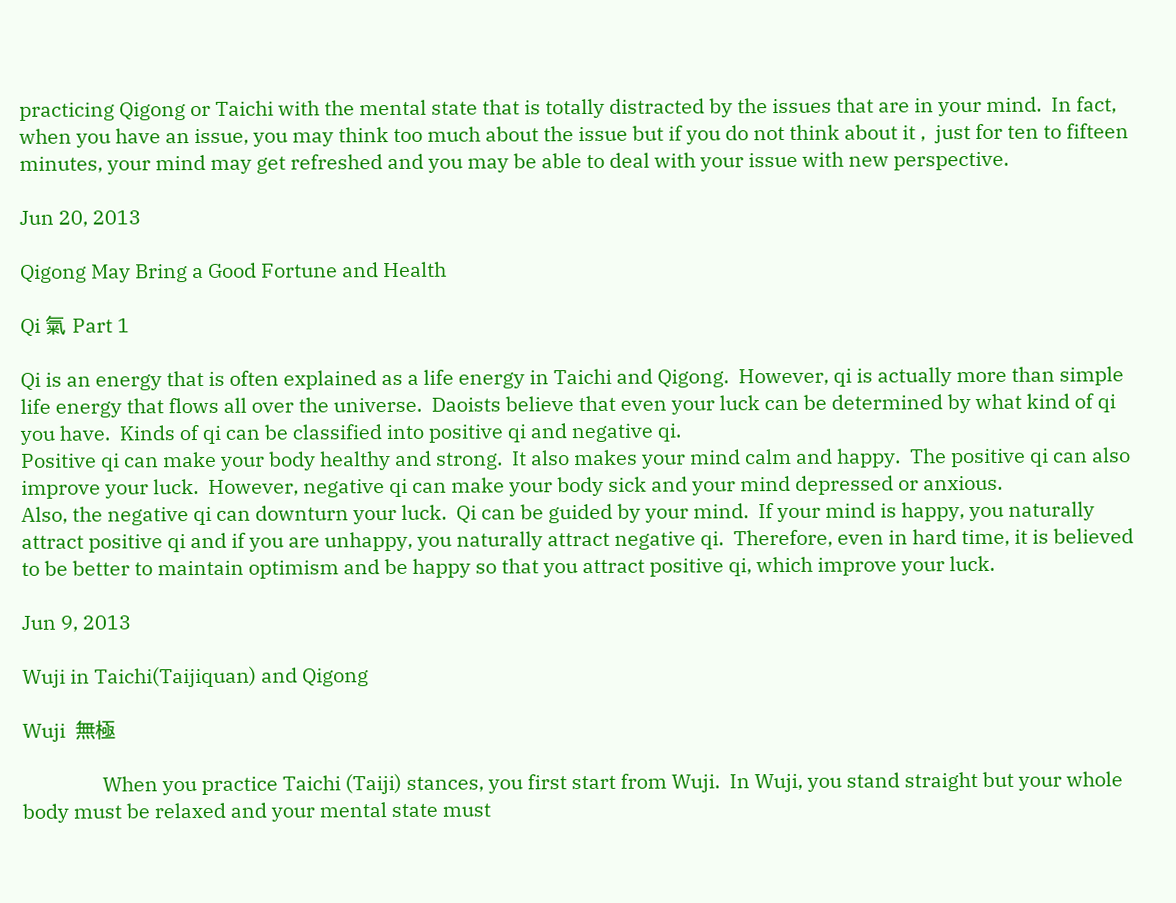practicing Qigong or Taichi with the mental state that is totally distracted by the issues that are in your mind.  In fact, when you have an issue, you may think too much about the issue but if you do not think about it ,  just for ten to fifteen minutes, your mind may get refreshed and you may be able to deal with your issue with new perspective.

Jun 20, 2013

Qigong May Bring a Good Fortune and Health

Qi 氣 Part 1

Qi is an energy that is often explained as a life energy in Taichi and Qigong.  However, qi is actually more than simple life energy that flows all over the universe.  Daoists believe that even your luck can be determined by what kind of qi you have.  Kinds of qi can be classified into positive qi and negative qi.
Positive qi can make your body healthy and strong.  It also makes your mind calm and happy.  The positive qi can also improve your luck.  However, negative qi can make your body sick and your mind depressed or anxious.
Also, the negative qi can downturn your luck.  Qi can be guided by your mind.  If your mind is happy, you naturally attract positive qi and if you are unhappy, you naturally attract negative qi.  Therefore, even in hard time, it is believed to be better to maintain optimism and be happy so that you attract positive qi, which improve your luck.

Jun 9, 2013

Wuji in Taichi(Taijiquan) and Qigong

Wuji  無極

                When you practice Taichi (Taiji) stances, you first start from Wuji.  In Wuji, you stand straight but your whole body must be relaxed and your mental state must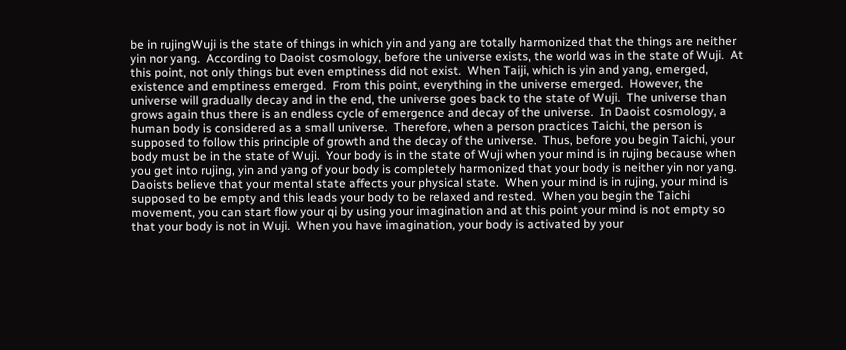be in rujingWuji is the state of things in which yin and yang are totally harmonized that the things are neither yin nor yang.  According to Daoist cosmology, before the universe exists, the world was in the state of Wuji.  At this point, not only things but even emptiness did not exist.  When Taiji, which is yin and yang, emerged, existence and emptiness emerged.  From this point, everything in the universe emerged.  However, the universe will gradually decay and in the end, the universe goes back to the state of Wuji.  The universe than grows again thus there is an endless cycle of emergence and decay of the universe.  In Daoist cosmology, a human body is considered as a small universe.  Therefore, when a person practices Taichi, the person is supposed to follow this principle of growth and the decay of the universe.  Thus, before you begin Taichi, your body must be in the state of Wuji.  Your body is in the state of Wuji when your mind is in rujing because when you get into rujing, yin and yang of your body is completely harmonized that your body is neither yin nor yang.  Daoists believe that your mental state affects your physical state.  When your mind is in rujing, your mind is supposed to be empty and this leads your body to be relaxed and rested.  When you begin the Taichi movement, you can start flow your qi by using your imagination and at this point your mind is not empty so that your body is not in Wuji.  When you have imagination, your body is activated by your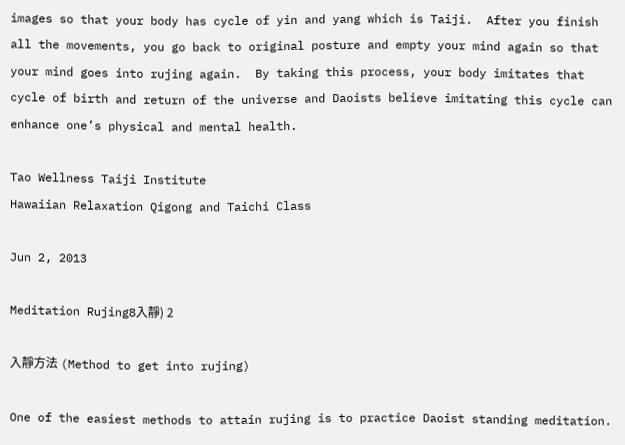images so that your body has cycle of yin and yang which is Taiji.  After you finish all the movements, you go back to original posture and empty your mind again so that your mind goes into rujing again.  By taking this process, your body imitates that cycle of birth and return of the universe and Daoists believe imitating this cycle can enhance one’s physical and mental health.

Tao Wellness Taiji Institute
Hawaiian Relaxation Qigong and Taichi Class

Jun 2, 2013

Meditation Rujing8入靜) 2

入靜方法 (Method to get into rujing)

One of the easiest methods to attain rujing is to practice Daoist standing meditation.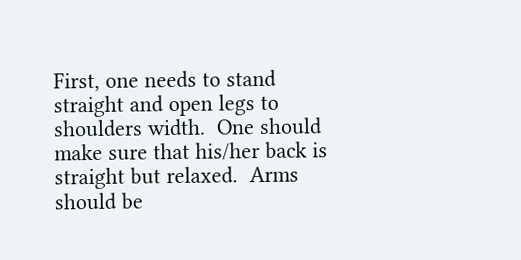First, one needs to stand straight and open legs to shoulders width.  One should make sure that his/her back is straight but relaxed.  Arms should be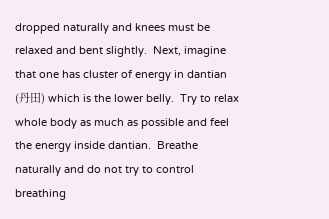dropped naturally and knees must be relaxed and bent slightly.  Next, imagine that one has cluster of energy in dantian (丹田) which is the lower belly.  Try to relax whole body as much as possible and feel the energy inside dantian.  Breathe naturally and do not try to control breathing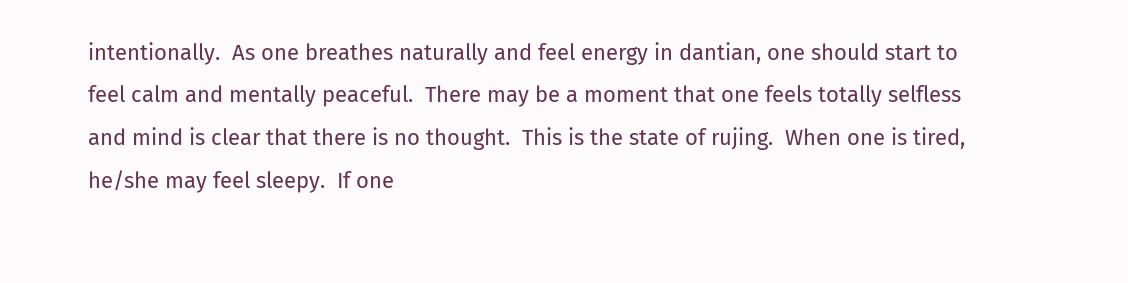intentionally.  As one breathes naturally and feel energy in dantian, one should start to feel calm and mentally peaceful.  There may be a moment that one feels totally selfless and mind is clear that there is no thought.  This is the state of rujing.  When one is tired, he/she may feel sleepy.  If one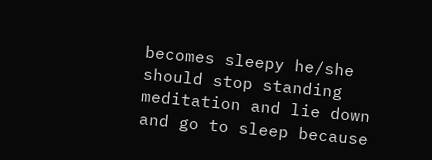becomes sleepy he/she should stop standing meditation and lie down and go to sleep because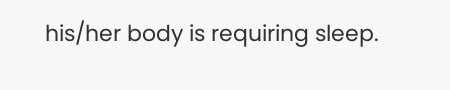his/her body is requiring sleep.